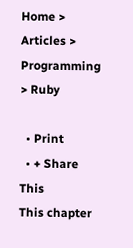Home > Articles > Programming > Ruby

  • Print
  • + Share This
This chapter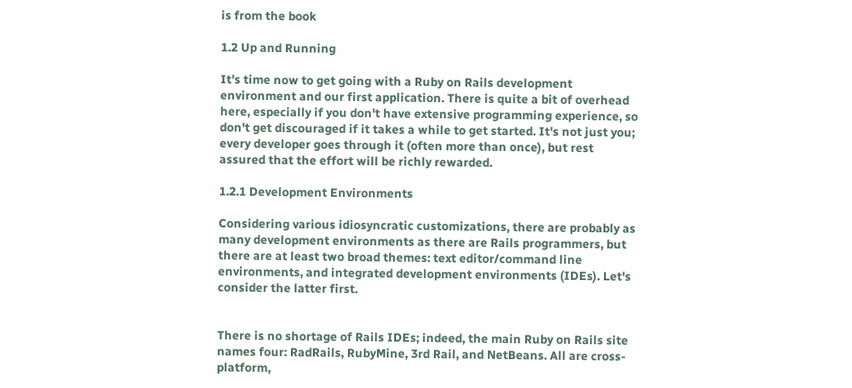is from the book

1.2 Up and Running

It's time now to get going with a Ruby on Rails development environment and our first application. There is quite a bit of overhead here, especially if you don't have extensive programming experience, so don't get discouraged if it takes a while to get started. It's not just you; every developer goes through it (often more than once), but rest assured that the effort will be richly rewarded.

1.2.1 Development Environments

Considering various idiosyncratic customizations, there are probably as many development environments as there are Rails programmers, but there are at least two broad themes: text editor/command line environments, and integrated development environments (IDEs). Let's consider the latter first.


There is no shortage of Rails IDEs; indeed, the main Ruby on Rails site names four: RadRails, RubyMine, 3rd Rail, and NetBeans. All are cross-platform,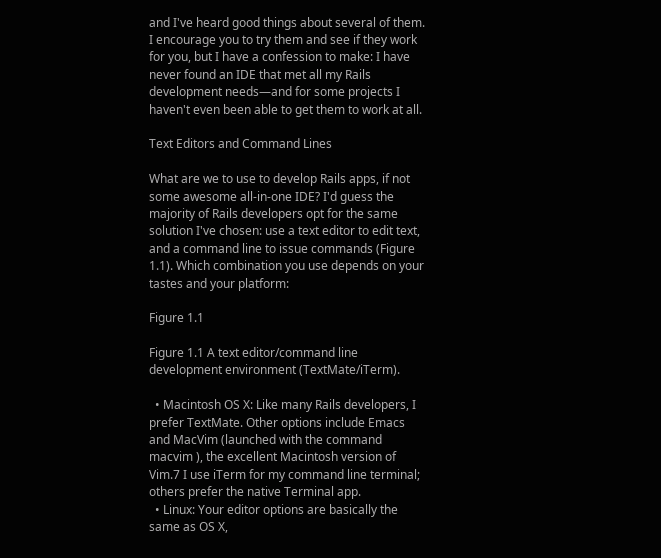and I've heard good things about several of them. I encourage you to try them and see if they work for you, but I have a confession to make: I have never found an IDE that met all my Rails development needs—and for some projects I haven't even been able to get them to work at all.

Text Editors and Command Lines

What are we to use to develop Rails apps, if not some awesome all-in-one IDE? I'd guess the majority of Rails developers opt for the same solution I've chosen: use a text editor to edit text, and a command line to issue commands (Figure 1.1). Which combination you use depends on your tastes and your platform:

Figure 1.1

Figure 1.1 A text editor/command line development environment (TextMate/iTerm).

  • Macintosh OS X: Like many Rails developers, I prefer TextMate. Other options include Emacs and MacVim (launched with the command macvim ), the excellent Macintosh version of Vim.7 I use iTerm for my command line terminal; others prefer the native Terminal app.
  • Linux: Your editor options are basically the same as OS X,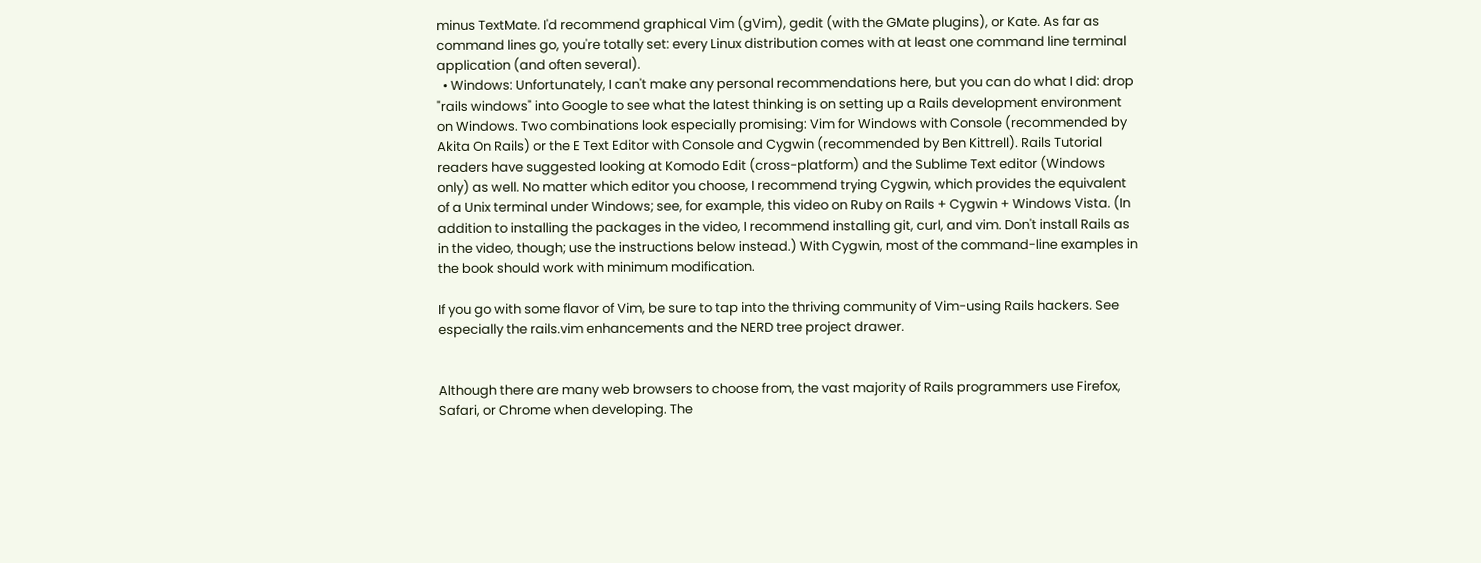minus TextMate. I'd recommend graphical Vim (gVim), gedit (with the GMate plugins), or Kate. As far as command lines go, you're totally set: every Linux distribution comes with at least one command line terminal application (and often several).
  • Windows: Unfortunately, I can't make any personal recommendations here, but you can do what I did: drop "rails windows" into Google to see what the latest thinking is on setting up a Rails development environment on Windows. Two combinations look especially promising: Vim for Windows with Console (recommended by Akita On Rails) or the E Text Editor with Console and Cygwin (recommended by Ben Kittrell). Rails Tutorial readers have suggested looking at Komodo Edit (cross-platform) and the Sublime Text editor (Windows only) as well. No matter which editor you choose, I recommend trying Cygwin, which provides the equivalent of a Unix terminal under Windows; see, for example, this video on Ruby on Rails + Cygwin + Windows Vista. (In addition to installing the packages in the video, I recommend installing git, curl, and vim. Don't install Rails as in the video, though; use the instructions below instead.) With Cygwin, most of the command-line examples in the book should work with minimum modification.

If you go with some flavor of Vim, be sure to tap into the thriving community of Vim-using Rails hackers. See especially the rails.vim enhancements and the NERD tree project drawer.


Although there are many web browsers to choose from, the vast majority of Rails programmers use Firefox, Safari, or Chrome when developing. The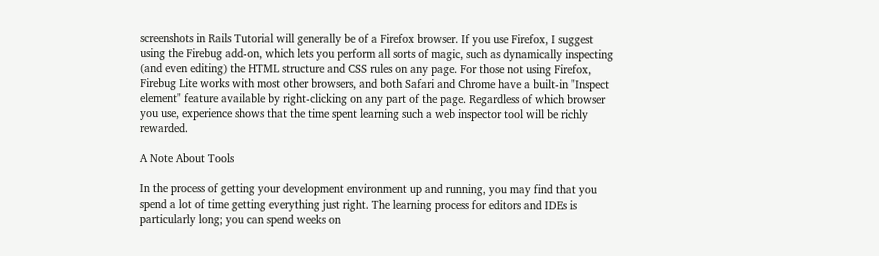screenshots in Rails Tutorial will generally be of a Firefox browser. If you use Firefox, I suggest using the Firebug add-on, which lets you perform all sorts of magic, such as dynamically inspecting (and even editing) the HTML structure and CSS rules on any page. For those not using Firefox, Firebug Lite works with most other browsers, and both Safari and Chrome have a built-in "Inspect element" feature available by right-clicking on any part of the page. Regardless of which browser you use, experience shows that the time spent learning such a web inspector tool will be richly rewarded.

A Note About Tools

In the process of getting your development environment up and running, you may find that you spend a lot of time getting everything just right. The learning process for editors and IDEs is particularly long; you can spend weeks on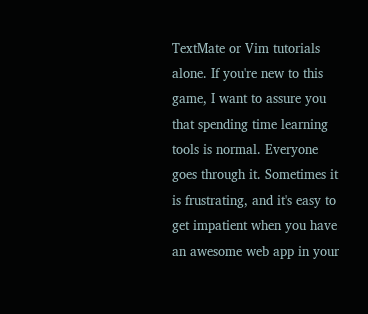TextMate or Vim tutorials alone. If you're new to this game, I want to assure you that spending time learning tools is normal. Everyone goes through it. Sometimes it is frustrating, and it's easy to get impatient when you have an awesome web app in your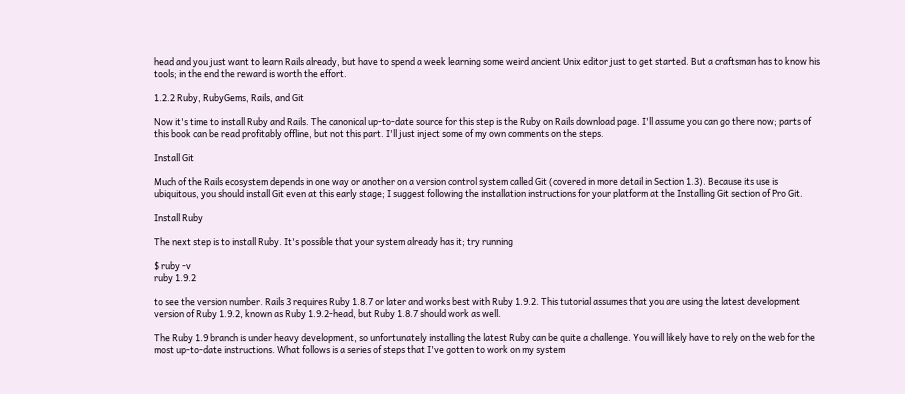head and you just want to learn Rails already, but have to spend a week learning some weird ancient Unix editor just to get started. But a craftsman has to know his tools; in the end the reward is worth the effort.

1.2.2 Ruby, RubyGems, Rails, and Git

Now it's time to install Ruby and Rails. The canonical up-to-date source for this step is the Ruby on Rails download page. I'll assume you can go there now; parts of this book can be read profitably offline, but not this part. I'll just inject some of my own comments on the steps.

Install Git

Much of the Rails ecosystem depends in one way or another on a version control system called Git (covered in more detail in Section 1.3). Because its use is ubiquitous, you should install Git even at this early stage; I suggest following the installation instructions for your platform at the Installing Git section of Pro Git.

Install Ruby

The next step is to install Ruby. It's possible that your system already has it; try running

$ ruby -v
ruby 1.9.2

to see the version number. Rails 3 requires Ruby 1.8.7 or later and works best with Ruby 1.9.2. This tutorial assumes that you are using the latest development version of Ruby 1.9.2, known as Ruby 1.9.2-head, but Ruby 1.8.7 should work as well.

The Ruby 1.9 branch is under heavy development, so unfortunately installing the latest Ruby can be quite a challenge. You will likely have to rely on the web for the most up-to-date instructions. What follows is a series of steps that I've gotten to work on my system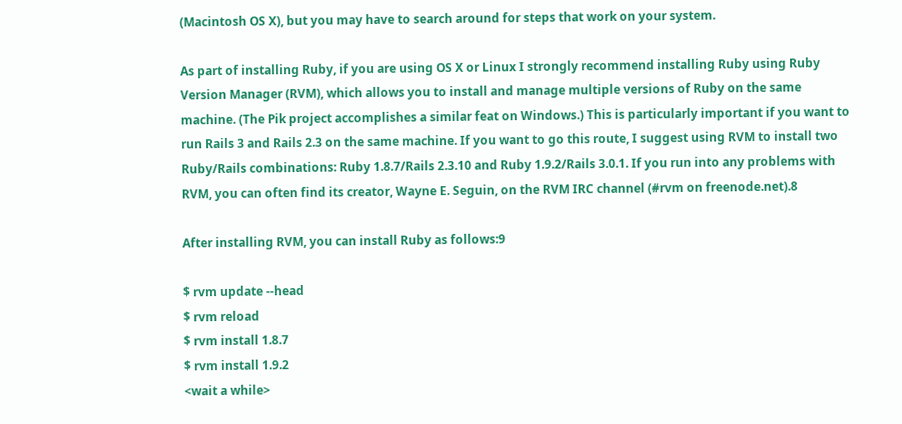(Macintosh OS X), but you may have to search around for steps that work on your system.

As part of installing Ruby, if you are using OS X or Linux I strongly recommend installing Ruby using Ruby Version Manager (RVM), which allows you to install and manage multiple versions of Ruby on the same machine. (The Pik project accomplishes a similar feat on Windows.) This is particularly important if you want to run Rails 3 and Rails 2.3 on the same machine. If you want to go this route, I suggest using RVM to install two Ruby/Rails combinations: Ruby 1.8.7/Rails 2.3.10 and Ruby 1.9.2/Rails 3.0.1. If you run into any problems with RVM, you can often find its creator, Wayne E. Seguin, on the RVM IRC channel (#rvm on freenode.net).8

After installing RVM, you can install Ruby as follows:9

$ rvm update --head
$ rvm reload
$ rvm install 1.8.7
$ rvm install 1.9.2
<wait a while>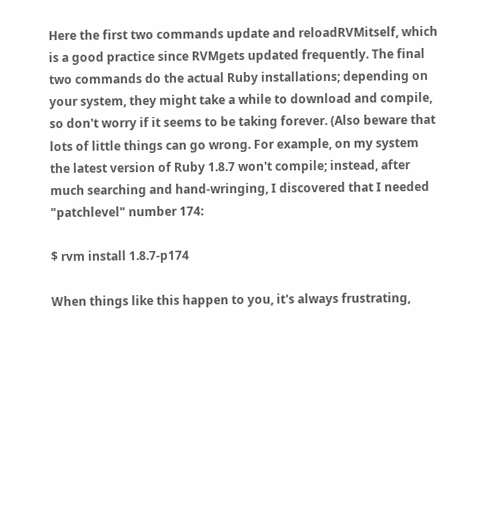Here the first two commands update and reloadRVMitself, which is a good practice since RVMgets updated frequently. The final two commands do the actual Ruby installations; depending on your system, they might take a while to download and compile, so don't worry if it seems to be taking forever. (Also beware that lots of little things can go wrong. For example, on my system the latest version of Ruby 1.8.7 won't compile; instead, after much searching and hand-wringing, I discovered that I needed "patchlevel" number 174:

$ rvm install 1.8.7-p174

When things like this happen to you, it's always frustrating,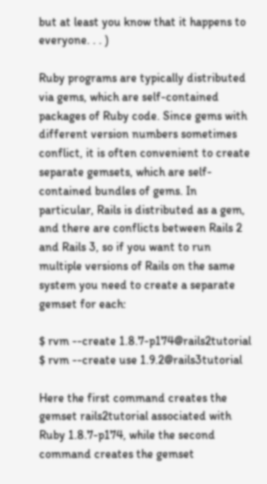but at least you know that it happens to everyone. . . )

Ruby programs are typically distributed via gems, which are self-contained packages of Ruby code. Since gems with different version numbers sometimes conflict, it is often convenient to create separate gemsets, which are self-contained bundles of gems. In particular, Rails is distributed as a gem, and there are conflicts between Rails 2 and Rails 3, so if you want to run multiple versions of Rails on the same system you need to create a separate gemset for each:

$ rvm --create 1.8.7-p174@rails2tutorial
$ rvm --create use 1.9.2@rails3tutorial

Here the first command creates the gemset rails2tutorial associated with Ruby 1.8.7-p174, while the second command creates the gemset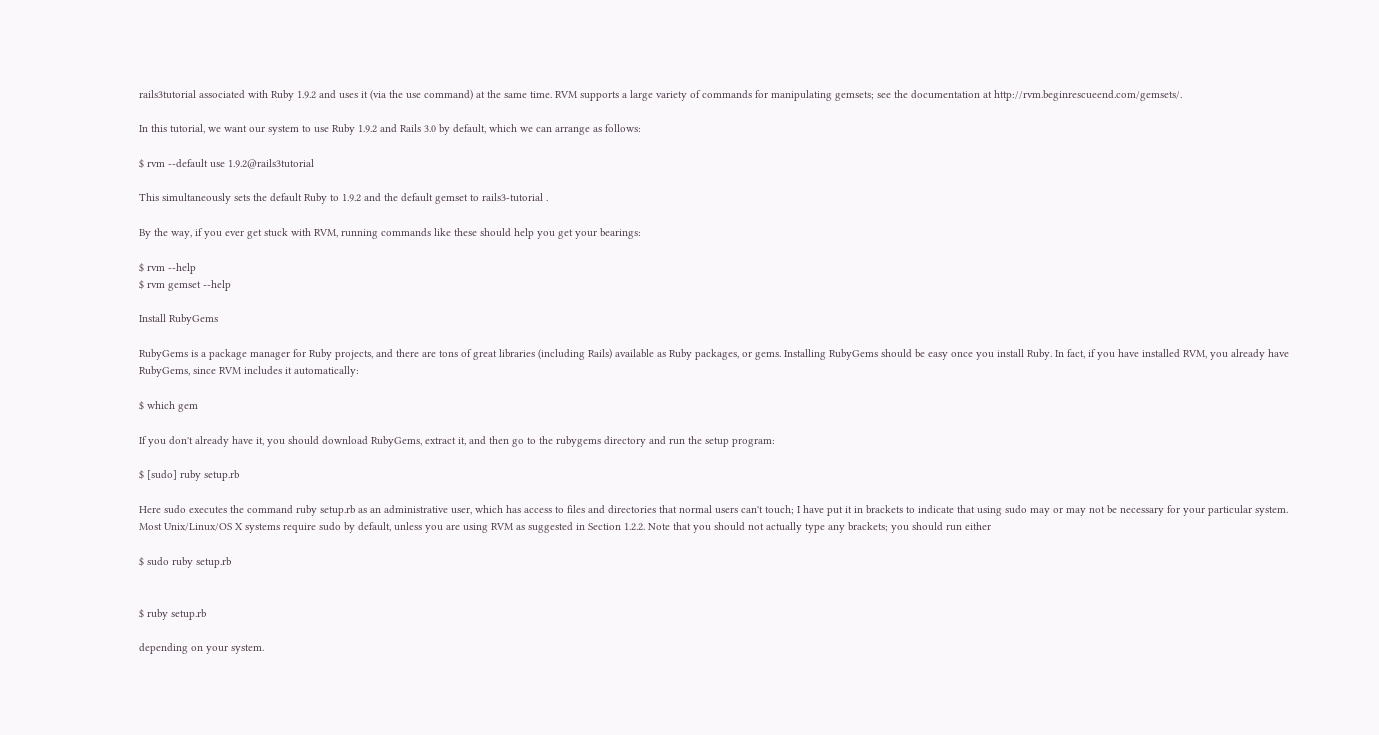rails3tutorial associated with Ruby 1.9.2 and uses it (via the use command) at the same time. RVM supports a large variety of commands for manipulating gemsets; see the documentation at http://rvm.beginrescueend.com/gemsets/.

In this tutorial, we want our system to use Ruby 1.9.2 and Rails 3.0 by default, which we can arrange as follows:

$ rvm --default use 1.9.2@rails3tutorial

This simultaneously sets the default Ruby to 1.9.2 and the default gemset to rails3-tutorial .

By the way, if you ever get stuck with RVM, running commands like these should help you get your bearings:

$ rvm --help
$ rvm gemset --help

Install RubyGems

RubyGems is a package manager for Ruby projects, and there are tons of great libraries (including Rails) available as Ruby packages, or gems. Installing RubyGems should be easy once you install Ruby. In fact, if you have installed RVM, you already have RubyGems, since RVM includes it automatically:

$ which gem

If you don't already have it, you should download RubyGems, extract it, and then go to the rubygems directory and run the setup program:

$ [sudo] ruby setup.rb

Here sudo executes the command ruby setup.rb as an administrative user, which has access to files and directories that normal users can't touch; I have put it in brackets to indicate that using sudo may or may not be necessary for your particular system. Most Unix/Linux/OS X systems require sudo by default, unless you are using RVM as suggested in Section 1.2.2. Note that you should not actually type any brackets; you should run either

$ sudo ruby setup.rb


$ ruby setup.rb

depending on your system.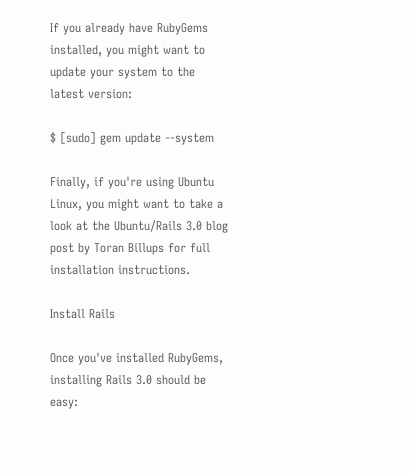If you already have RubyGems installed, you might want to update your system to the latest version:

$ [sudo] gem update --system

Finally, if you're using Ubuntu Linux, you might want to take a look at the Ubuntu/Rails 3.0 blog post by Toran Billups for full installation instructions.

Install Rails

Once you've installed RubyGems, installing Rails 3.0 should be easy: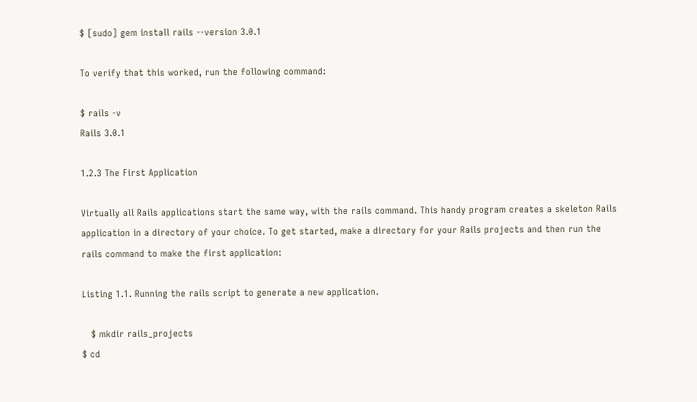$ [sudo] gem install rails --version 3.0.1

To verify that this worked, run the following command:

$ rails -v
Rails 3.0.1

1.2.3 The First Application

Virtually all Rails applications start the same way, with the rails command. This handy program creates a skeleton Rails application in a directory of your choice. To get started, make a directory for your Rails projects and then run the rails command to make the first application:

Listing 1.1. Running the rails script to generate a new application.

   $ mkdir rails_projects
$ cd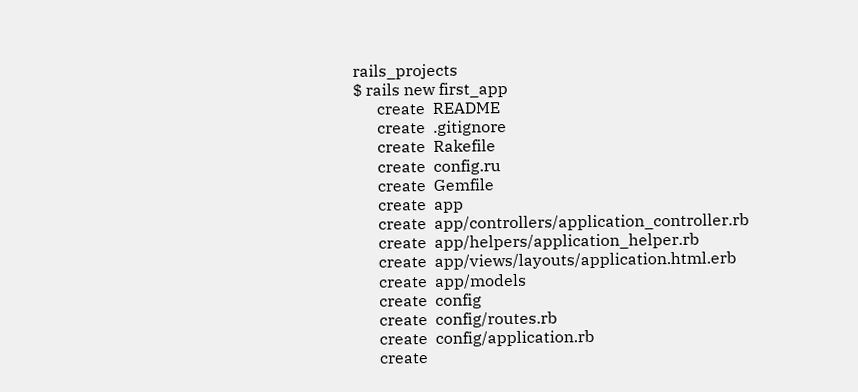rails_projects
$ rails new first_app
      create  README
      create  .gitignore
      create  Rakefile
      create  config.ru
      create  Gemfile
      create  app
      create  app/controllers/application_controller.rb
      create  app/helpers/application_helper.rb
      create  app/views/layouts/application.html.erb
      create  app/models
      create  config
      create  config/routes.rb
      create  config/application.rb
      create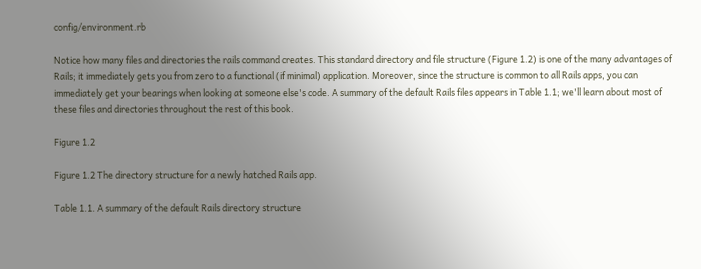config/environment.rb

Notice how many files and directories the rails command creates. This standard directory and file structure (Figure 1.2) is one of the many advantages of Rails; it immediately gets you from zero to a functional (if minimal) application. Moreover, since the structure is common to all Rails apps, you can immediately get your bearings when looking at someone else's code. A summary of the default Rails files appears in Table 1.1; we'll learn about most of these files and directories throughout the rest of this book.

Figure 1.2

Figure 1.2 The directory structure for a newly hatched Rails app.

Table 1.1. A summary of the default Rails directory structure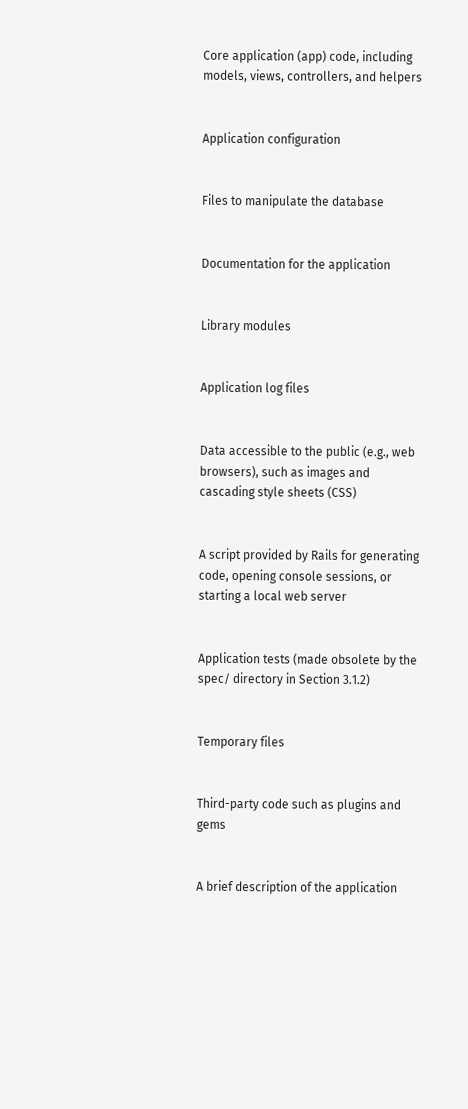Core application (app) code, including models, views, controllers, and helpers


Application configuration


Files to manipulate the database


Documentation for the application


Library modules


Application log files


Data accessible to the public (e.g., web browsers), such as images and cascading style sheets (CSS)


A script provided by Rails for generating code, opening console sessions, or starting a local web server


Application tests (made obsolete by the spec/ directory in Section 3.1.2)


Temporary files


Third-party code such as plugins and gems


A brief description of the application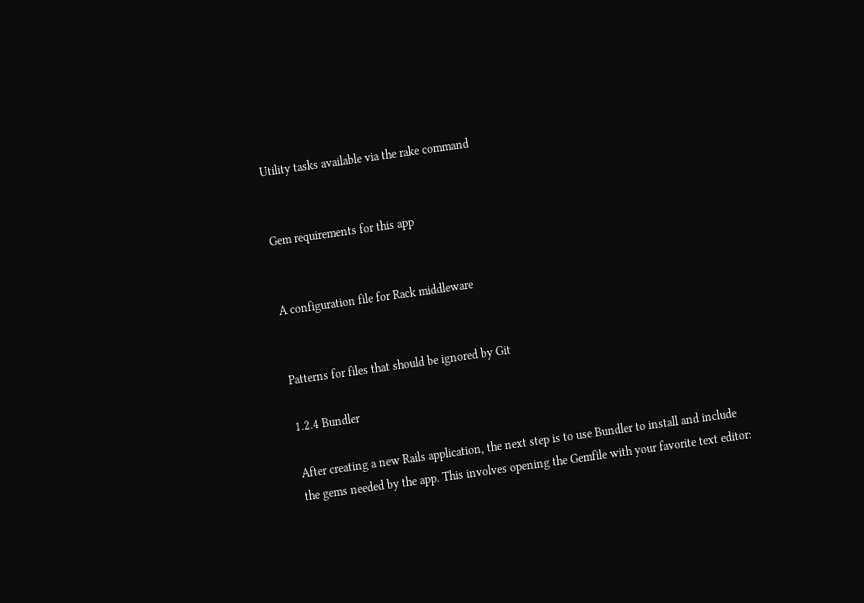Utility tasks available via the rake command


Gem requirements for this app


A configuration file for Rack middleware


Patterns for files that should be ignored by Git

1.2.4 Bundler

After creating a new Rails application, the next step is to use Bundler to install and include the gems needed by the app. This involves opening the Gemfile with your favorite text editor: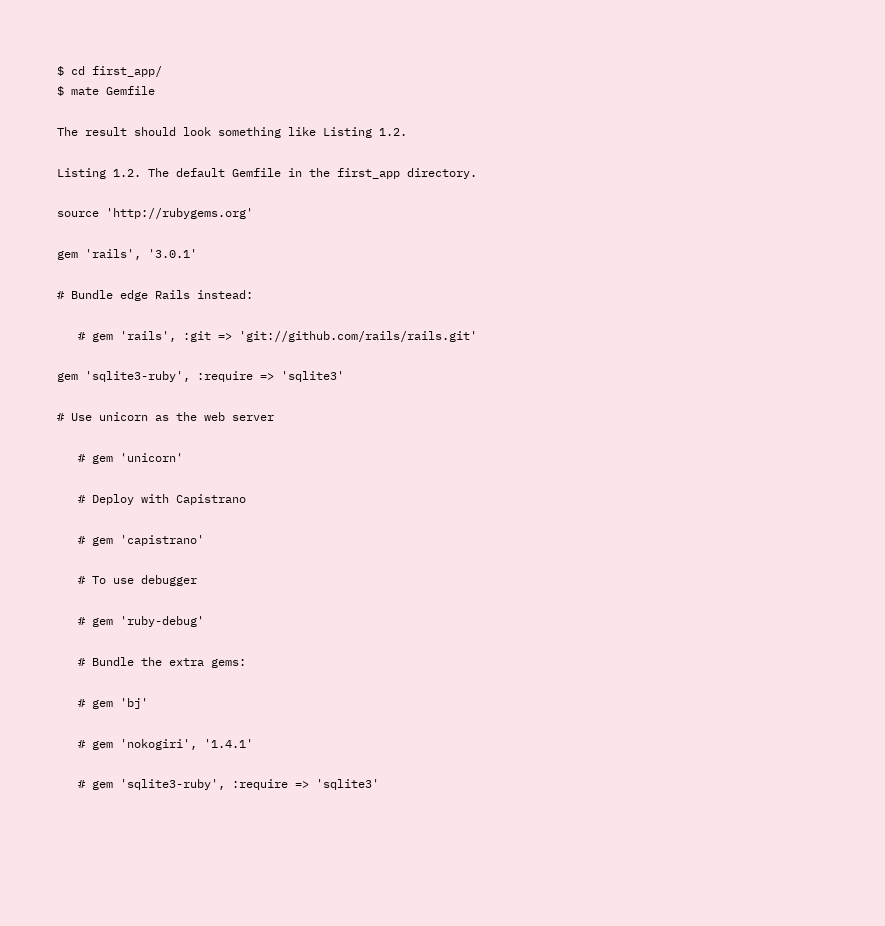$ cd first_app/
$ mate Gemfile

The result should look something like Listing 1.2.

Listing 1.2. The default Gemfile in the first_app directory.

source 'http://rubygems.org'

gem 'rails', '3.0.1'

# Bundle edge Rails instead:

   # gem 'rails', :git => 'git://github.com/rails/rails.git'

gem 'sqlite3-ruby', :require => 'sqlite3'

# Use unicorn as the web server

   # gem 'unicorn'

   # Deploy with Capistrano

   # gem 'capistrano'

   # To use debugger

   # gem 'ruby-debug'

   # Bundle the extra gems:

   # gem 'bj'

   # gem 'nokogiri', '1.4.1'

   # gem 'sqlite3-ruby', :require => 'sqlite3'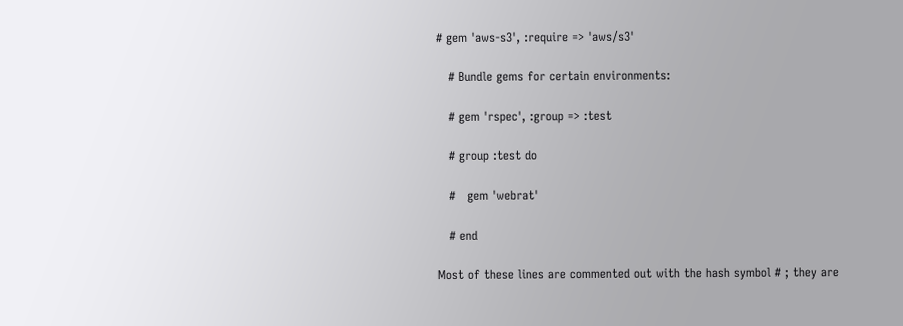# gem 'aws-s3', :require => 'aws/s3'

   # Bundle gems for certain environments:

   # gem 'rspec', :group => :test

   # group :test do

   #   gem 'webrat'

   # end

Most of these lines are commented out with the hash symbol # ; they are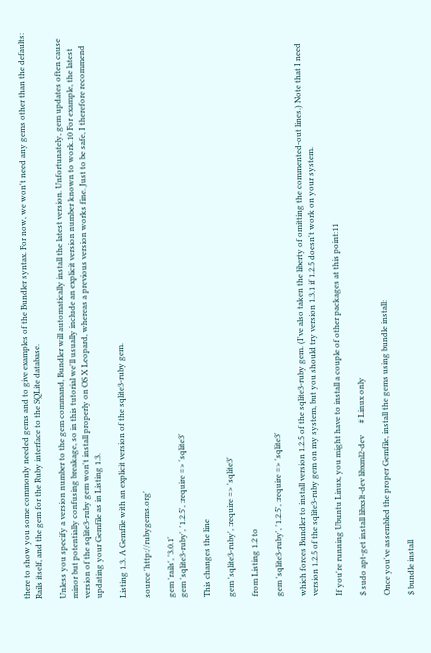there to show you some commonly needed gems and to give examples of the Bundler syntax. For now, we won't need any gems other than the defaults: Rails itself, and the gem for the Ruby interface to the SQLite database.

Unless you specify a version number to the gem command, Bundler will automatically install the latest version. Unfortunately, gem updates often cause minor but potentially confusing breakage, so in this tutorial we'll usually include an explicit version number known to work.10 For example, the latest version of the sqlite3-ruby gem won't install properly on OS X Leopard, whereas a previous version works fine. Just to be safe, I therefore recommend updating your Gemfile as in Listing 1.3.

Listing 1.3. A Gemfile with an explicit version of the sqlite3-ruby gem.

source 'http://rubygems.org'

gem 'rails', '3.0.1'
gem 'sqlite3-ruby', '1.2.5', :require => 'sqlite3'

This changes the line

gem 'sqlite3-ruby', :require => 'sqlite3'

from Listing 1.2 to

gem 'sqlite3-ruby', '1.2.5', :require => 'sqlite3'

which forces Bundler to install version 1.2.5 of the sqlite3-ruby gem. (I've also taken the liberty of omitting the commented-out lines.) Note that I need version 1.2.5 of the sqlite3-ruby gem on my system, but you should try version 1.3.1 if 1.2.5 doesn't work on your system.

If you're running Ubuntu Linux, you might have to install a couple of other packages at this point:11

$ sudo apt-get install libxslt-dev libxml2-dev      # Linux only

Once you've assembled the proper Gemfile, install the gems using bundle install:

$ bundle install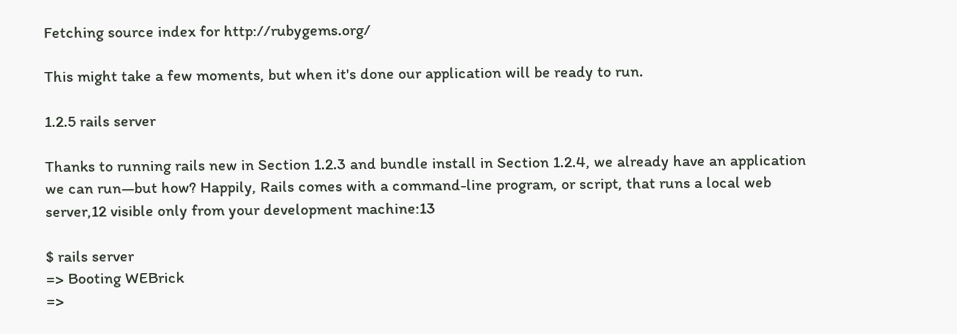Fetching source index for http://rubygems.org/

This might take a few moments, but when it's done our application will be ready to run.

1.2.5 rails server

Thanks to running rails new in Section 1.2.3 and bundle install in Section 1.2.4, we already have an application we can run—but how? Happily, Rails comes with a command-line program, or script, that runs a local web server,12 visible only from your development machine:13

$ rails server
=> Booting WEBrick
=>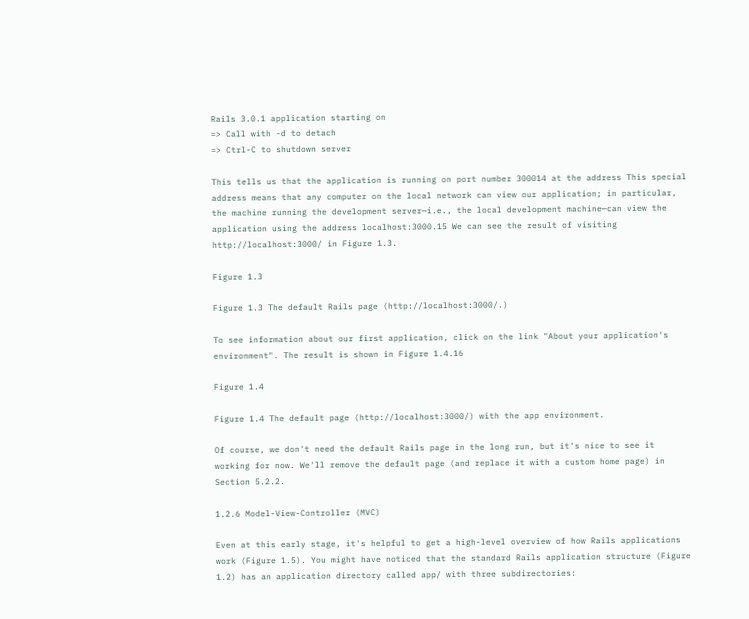Rails 3.0.1 application starting on
=> Call with -d to detach
=> Ctrl-C to shutdown server

This tells us that the application is running on port number 300014 at the address This special address means that any computer on the local network can view our application; in particular, the machine running the development server—i.e., the local development machine—can view the application using the address localhost:3000.15 We can see the result of visiting http://localhost:3000/ in Figure 1.3.

Figure 1.3

Figure 1.3 The default Rails page (http://localhost:3000/.)

To see information about our first application, click on the link "About your application's environment". The result is shown in Figure 1.4.16

Figure 1.4

Figure 1.4 The default page (http://localhost:3000/) with the app environment.

Of course, we don't need the default Rails page in the long run, but it's nice to see it working for now. We'll remove the default page (and replace it with a custom home page) in Section 5.2.2.

1.2.6 Model-View-Controller (MVC)

Even at this early stage, it's helpful to get a high-level overview of how Rails applications work (Figure 1.5). You might have noticed that the standard Rails application structure (Figure 1.2) has an application directory called app/ with three subdirectories: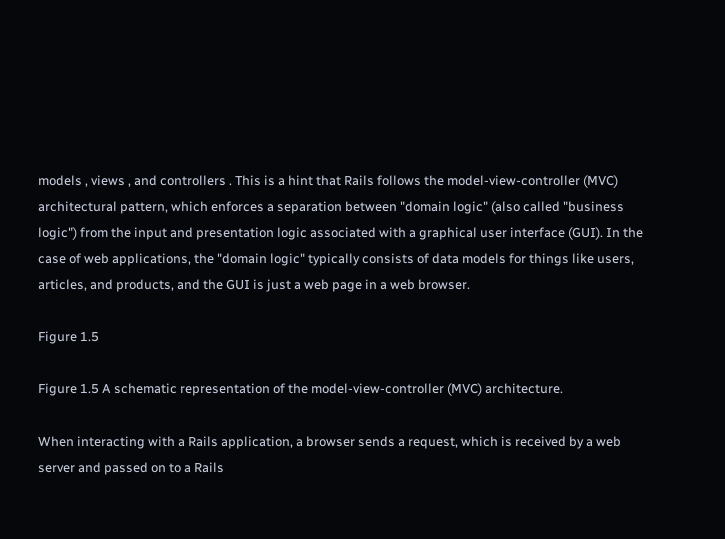models , views , and controllers . This is a hint that Rails follows the model-view-controller (MVC) architectural pattern, which enforces a separation between "domain logic" (also called "business logic") from the input and presentation logic associated with a graphical user interface (GUI). In the case of web applications, the "domain logic" typically consists of data models for things like users, articles, and products, and the GUI is just a web page in a web browser.

Figure 1.5

Figure 1.5 A schematic representation of the model-view-controller (MVC) architecture.

When interacting with a Rails application, a browser sends a request, which is received by a web server and passed on to a Rails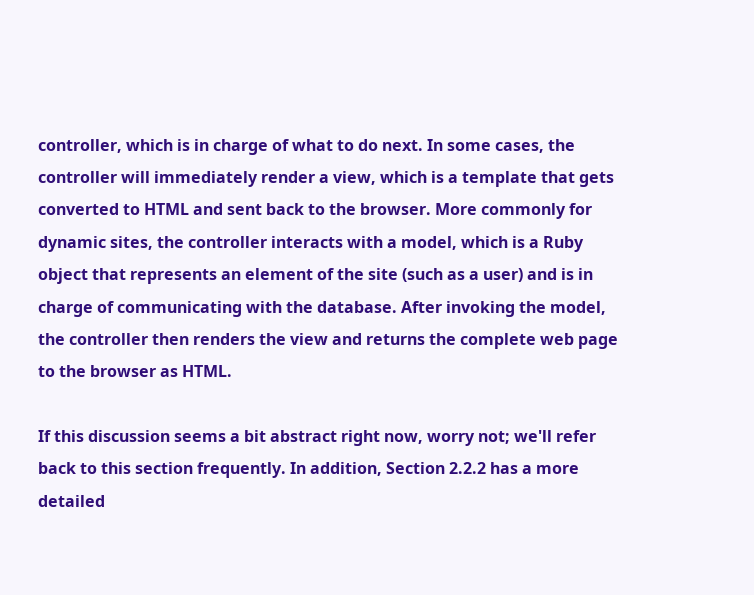controller, which is in charge of what to do next. In some cases, the controller will immediately render a view, which is a template that gets converted to HTML and sent back to the browser. More commonly for dynamic sites, the controller interacts with a model, which is a Ruby object that represents an element of the site (such as a user) and is in charge of communicating with the database. After invoking the model, the controller then renders the view and returns the complete web page to the browser as HTML.

If this discussion seems a bit abstract right now, worry not; we'll refer back to this section frequently. In addition, Section 2.2.2 has a more detailed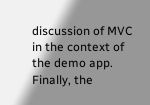discussion of MVC in the context of the demo app. Finally, the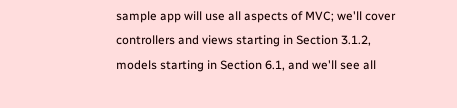sample app will use all aspects of MVC; we'll cover controllers and views starting in Section 3.1.2, models starting in Section 6.1, and we'll see all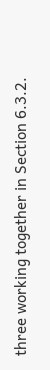three working together in Section 6.3.2.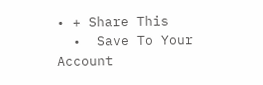• + Share This
  •  Save To Your Account